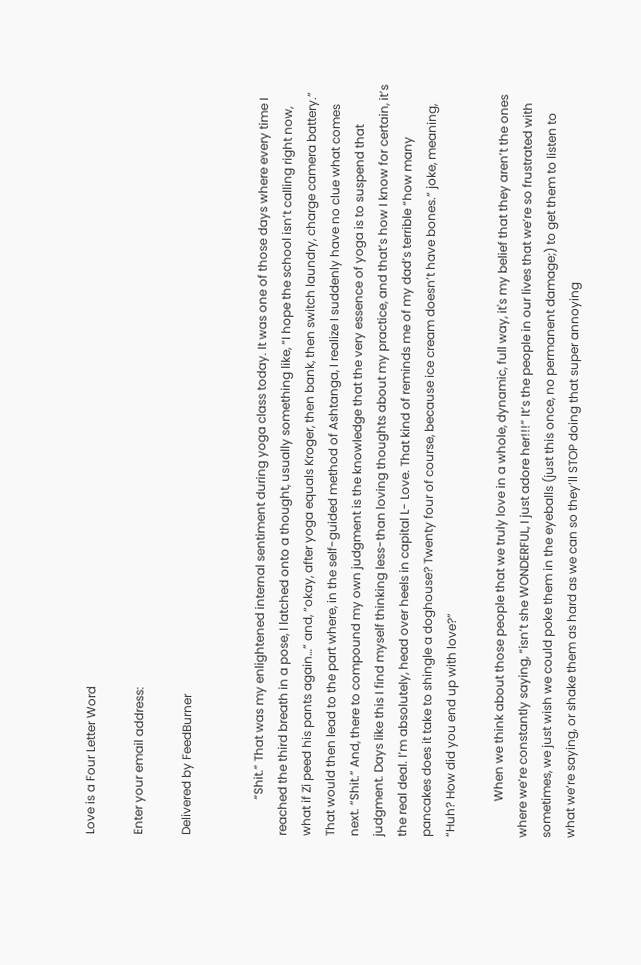Love is a Four Letter Word

Enter your email address:

Delivered by FeedBurner


            “Shit.” That was my enlightened internal sentiment during yoga class today. It was one of those days where every time I reached the third breath in a pose, I latched onto a thought, usually something like, “I hope the school isn’t calling right now, what if Zi peed his pants again…” and, “okay, after yoga equals Kroger, then bank, then switch laundry, charge camera battery.” That would then lead to the part where, in the self-guided method of Ashtanga, I realize I suddenly have no clue what comes next. “Shit.” And, there to compound my own judgment is the knowledge that the very essence of yoga is to suspend that judgment. Days like this I find myself thinking less-than loving thoughts about my practice, and that’s how I know for certain, it’s the real deal. I’m absolutely, head over heels in capital L- Love. That kind of reminds me of my dad’s terrible “how many pancakes does it take to shingle a doghouse? Twenty four of course, because ice cream doesn’t have bones.” joke, meaning, “Huh? How did you end up with love?”

            When we think about those people that we truly love in a whole, dynamic, full way, it's my belief that they aren’t the ones where we’re constantly saying, “isn’t she WONDERFUL, I just adore her!!!” It’s the people in our lives that we’re so frustrated with sometimes, we just wish we could poke them in the eyeballs (just this once, no permanent damage;) to get them to listen to what we’re saying, or shake them as hard as we can so they’ll STOP doing that super annoying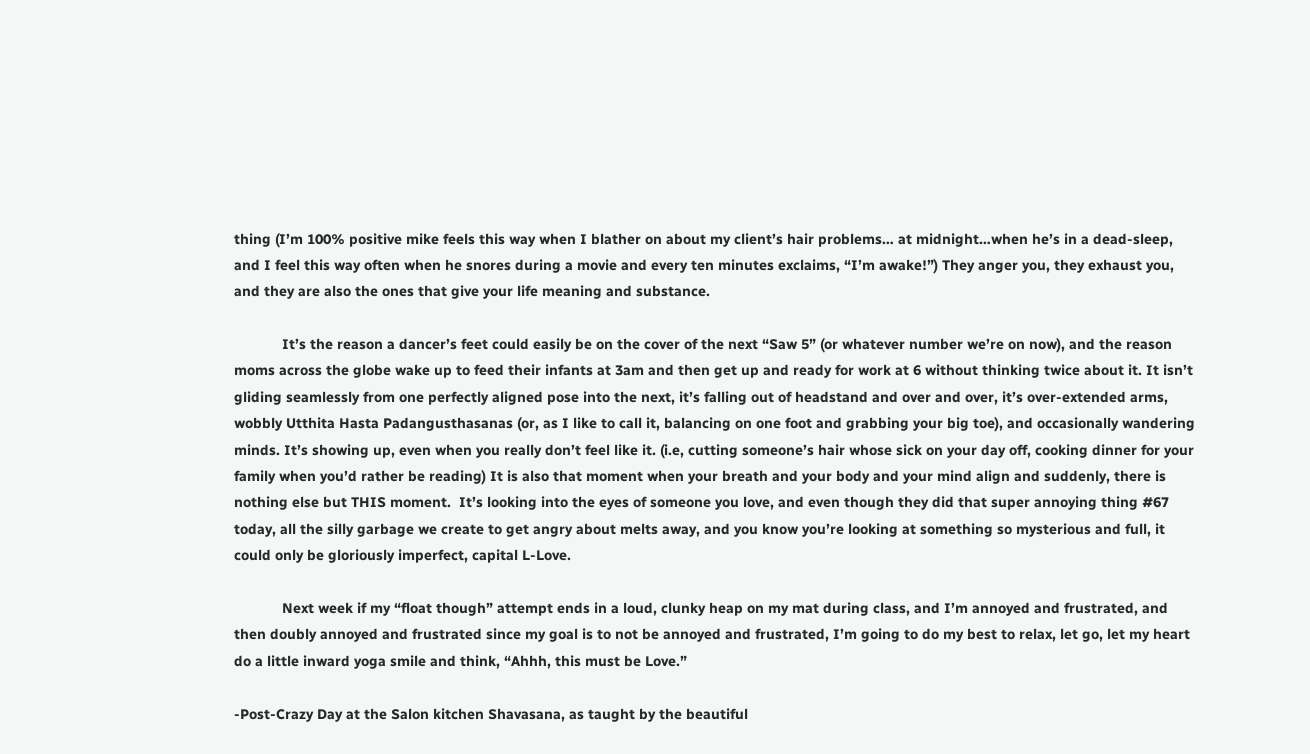thing (I’m 100% positive mike feels this way when I blather on about my client’s hair problems… at midnight…when he’s in a dead-sleep, and I feel this way often when he snores during a movie and every ten minutes exclaims, “I’m awake!”) They anger you, they exhaust you, and they are also the ones that give your life meaning and substance.

            It’s the reason a dancer’s feet could easily be on the cover of the next “Saw 5” (or whatever number we’re on now), and the reason moms across the globe wake up to feed their infants at 3am and then get up and ready for work at 6 without thinking twice about it. It isn’t gliding seamlessly from one perfectly aligned pose into the next, it’s falling out of headstand and over and over, it’s over-extended arms, wobbly Utthita Hasta Padangusthasanas (or, as I like to call it, balancing on one foot and grabbing your big toe), and occasionally wandering minds. It’s showing up, even when you really don’t feel like it. (i.e, cutting someone’s hair whose sick on your day off, cooking dinner for your family when you’d rather be reading) It is also that moment when your breath and your body and your mind align and suddenly, there is nothing else but THIS moment.  It’s looking into the eyes of someone you love, and even though they did that super annoying thing #67 today, all the silly garbage we create to get angry about melts away, and you know you’re looking at something so mysterious and full, it could only be gloriously imperfect, capital L-Love.

            Next week if my “float though” attempt ends in a loud, clunky heap on my mat during class, and I’m annoyed and frustrated, and then doubly annoyed and frustrated since my goal is to not be annoyed and frustrated, I’m going to do my best to relax, let go, let my heart do a little inward yoga smile and think, “Ahhh, this must be Love.”

-Post-Crazy Day at the Salon kitchen Shavasana, as taught by the beautiful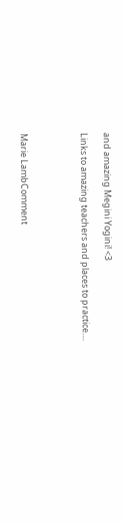and amazing Megini Yogini! <3

Links to amazing teachers and places to practice....




Marie LambComment